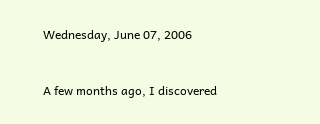Wednesday, June 07, 2006


A few months ago, I discovered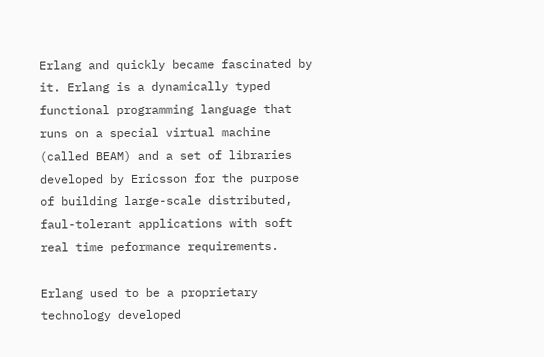Erlang and quickly became fascinated by it. Erlang is a dynamically typed functional programming language that runs on a special virtual machine (called BEAM) and a set of libraries developed by Ericsson for the purpose of building large-scale distributed, faul-tolerant applications with soft real time peformance requirements.

Erlang used to be a proprietary technology developed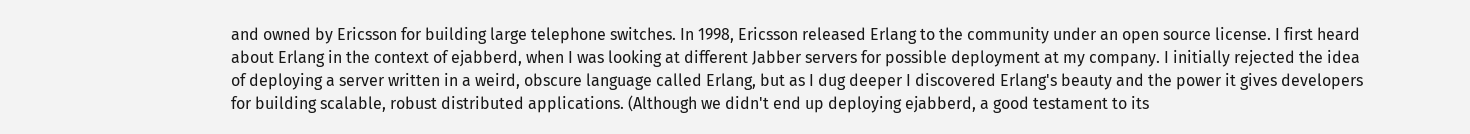and owned by Ericsson for building large telephone switches. In 1998, Ericsson released Erlang to the community under an open source license. I first heard about Erlang in the context of ejabberd, when I was looking at different Jabber servers for possible deployment at my company. I initially rejected the idea of deploying a server written in a weird, obscure language called Erlang, but as I dug deeper I discovered Erlang's beauty and the power it gives developers for building scalable, robust distributed applications. (Although we didn't end up deploying ejabberd, a good testament to its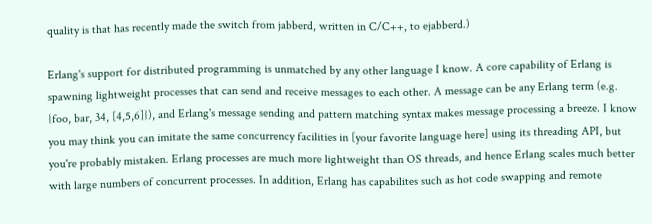quality is that has recently made the switch from jabberd, written in C/C++, to ejabberd.)

Erlang's support for distributed programming is unmatched by any other language I know. A core capability of Erlang is spawning lightweight processes that can send and receive messages to each other. A message can be any Erlang term (e.g. {foo, bar, 34, [4,5,6]}), and Erlang's message sending and pattern matching syntax makes message processing a breeze. I know you may think you can imitate the same concurrency facilities in [your favorite language here] using its threading API, but you're probably mistaken. Erlang processes are much more lightweight than OS threads, and hence Erlang scales much better with large numbers of concurrent processes. In addition, Erlang has capabilites such as hot code swapping and remote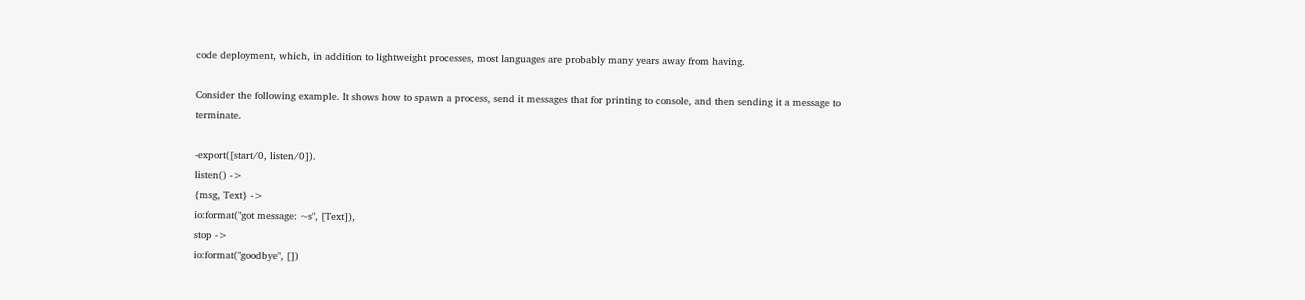code deployment, which, in addition to lightweight processes, most languages are probably many years away from having.

Consider the following example. It shows how to spawn a process, send it messages that for printing to console, and then sending it a message to terminate.

-export([start/0, listen/0]).
listen() ->
{msg, Text} ->
io:format("got message: ~s", [Text]),
stop ->
io:format("goodbye", [])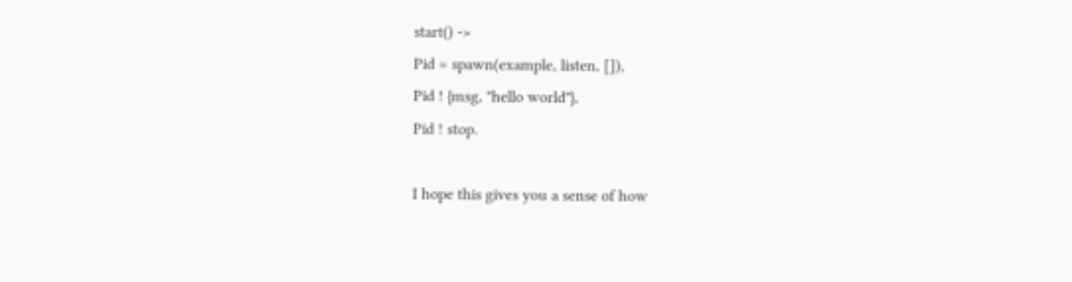start() ->
Pid = spawn(example, listen, []),
Pid ! {msg, "hello world"},
Pid ! stop.

I hope this gives you a sense of how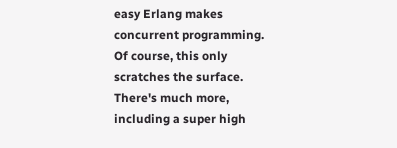easy Erlang makes concurrent programming. Of course, this only scratches the surface. There's much more, including a super high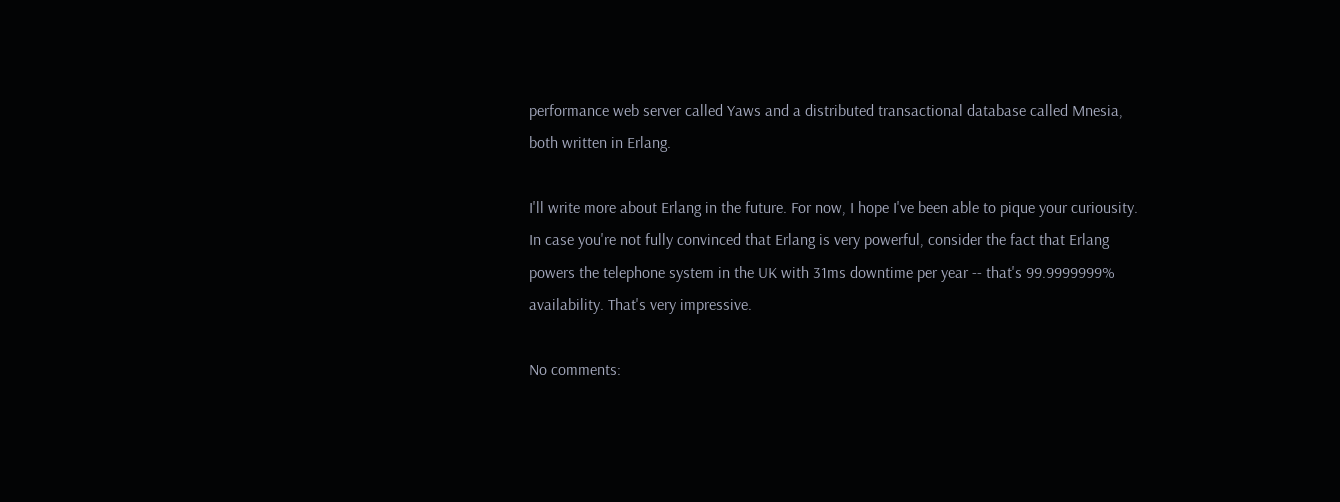performance web server called Yaws and a distributed transactional database called Mnesia, both written in Erlang.

I'll write more about Erlang in the future. For now, I hope I've been able to pique your curiousity. In case you're not fully convinced that Erlang is very powerful, consider the fact that Erlang powers the telephone system in the UK with 31ms downtime per year -- that's 99.9999999% availability. That's very impressive.

No comments: